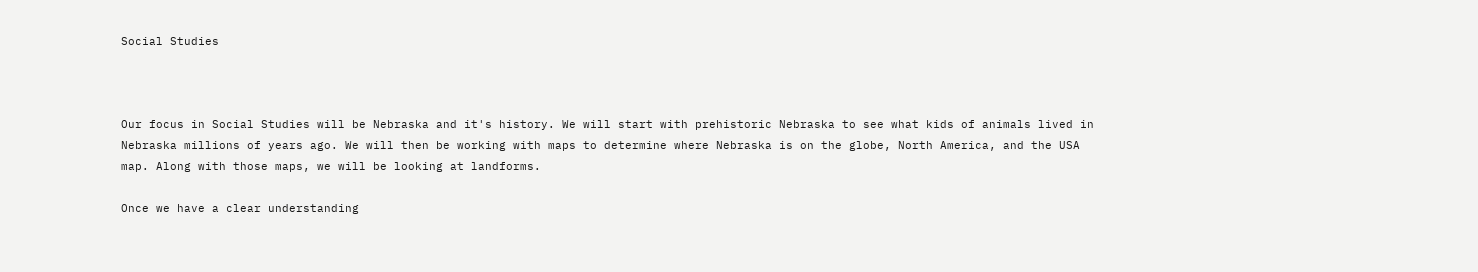Social Studies



Our focus in Social Studies will be Nebraska and it's history. We will start with prehistoric Nebraska to see what kids of animals lived in Nebraska millions of years ago. We will then be working with maps to determine where Nebraska is on the globe, North America, and the USA map. Along with those maps, we will be looking at landforms.

Once we have a clear understanding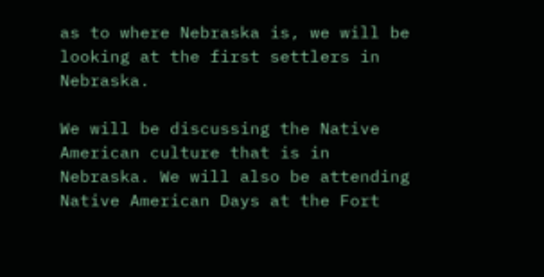as to where Nebraska is, we will be looking at the first settlers in Nebraska.

We will be discussing the Native American culture that is in Nebraska. We will also be attending Native American Days at the Fort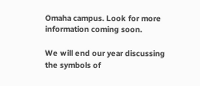Omaha campus. Look for more information coming soon.

We will end our year discussing the symbols of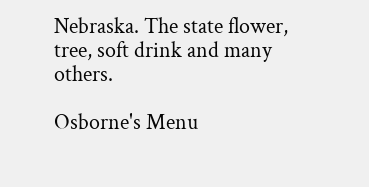Nebraska. The state flower, tree, soft drink and many others.

Osborne's Menu